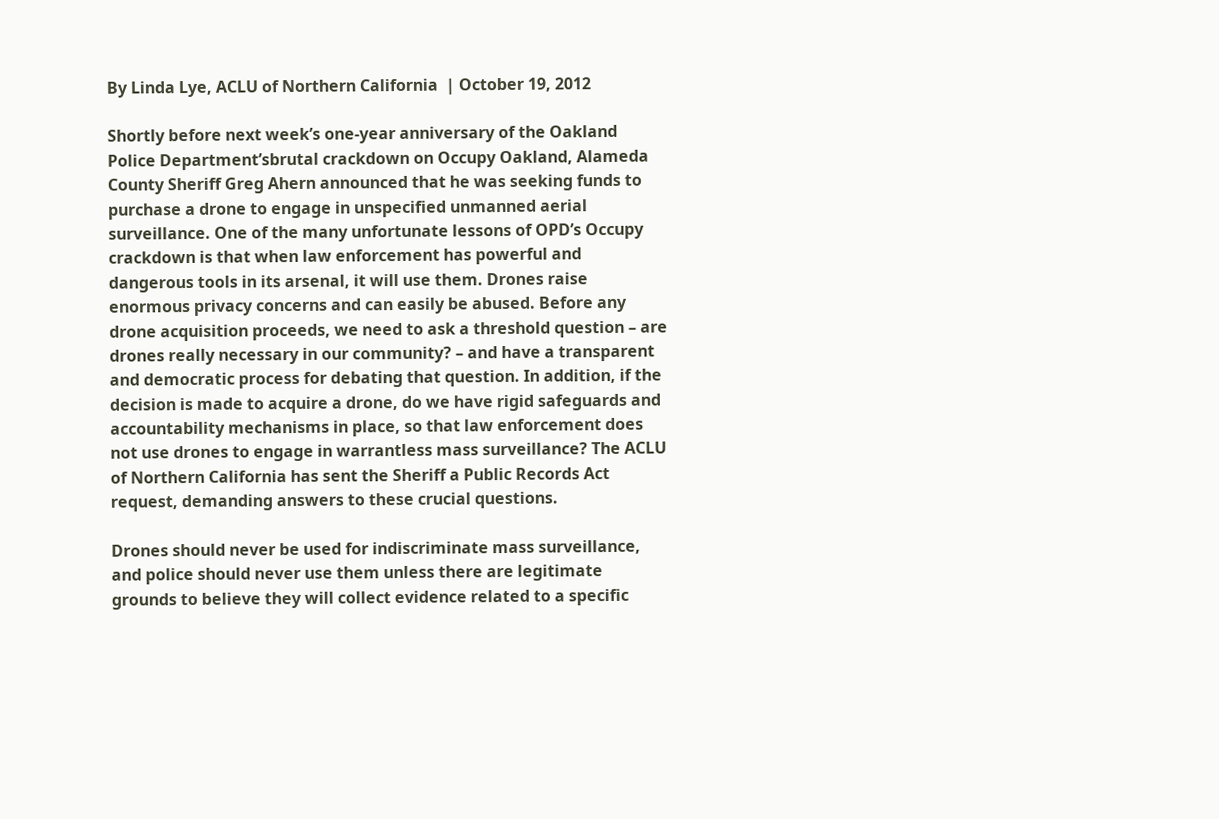By Linda Lye, ACLU of Northern California  | October 19, 2012

Shortly before next week’s one-year anniversary of the Oakland Police Department’sbrutal crackdown on Occupy Oakland, Alameda County Sheriff Greg Ahern announced that he was seeking funds to purchase a drone to engage in unspecified unmanned aerial surveillance. One of the many unfortunate lessons of OPD’s Occupy crackdown is that when law enforcement has powerful and dangerous tools in its arsenal, it will use them. Drones raise enormous privacy concerns and can easily be abused. Before any drone acquisition proceeds, we need to ask a threshold question – are drones really necessary in our community? – and have a transparent and democratic process for debating that question. In addition, if the decision is made to acquire a drone, do we have rigid safeguards and accountability mechanisms in place, so that law enforcement does not use drones to engage in warrantless mass surveillance? The ACLU of Northern California has sent the Sheriff a Public Records Act request, demanding answers to these crucial questions.

Drones should never be used for indiscriminate mass surveillance, and police should never use them unless there are legitimate grounds to believe they will collect evidence related to a specific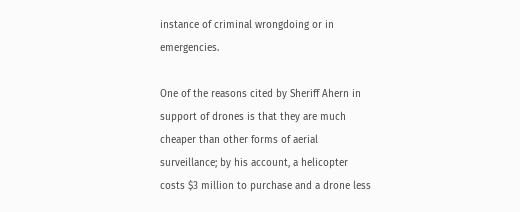instance of criminal wrongdoing or in emergencies.

One of the reasons cited by Sheriff Ahern in support of drones is that they are much cheaper than other forms of aerial surveillance; by his account, a helicopter costs $3 million to purchase and a drone less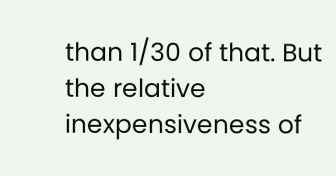than 1/30 of that. But the relative inexpensiveness of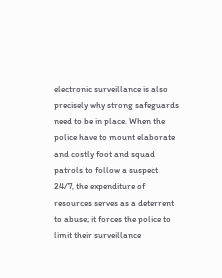electronic surveillance is also precisely why strong safeguards need to be in place. When the police have to mount elaborate and costly foot and squad patrols to follow a suspect 24/7, the expenditure of resources serves as a deterrent to abuse; it forces the police to limit their surveillance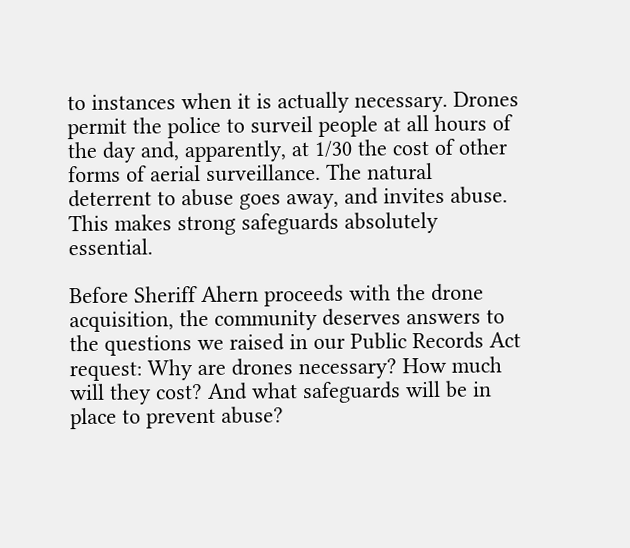to instances when it is actually necessary. Drones permit the police to surveil people at all hours of the day and, apparently, at 1/30 the cost of other forms of aerial surveillance. The natural deterrent to abuse goes away, and invites abuse. This makes strong safeguards absolutely essential.

Before Sheriff Ahern proceeds with the drone acquisition, the community deserves answers to the questions we raised in our Public Records Act request: Why are drones necessary? How much will they cost? And what safeguards will be in place to prevent abuse?